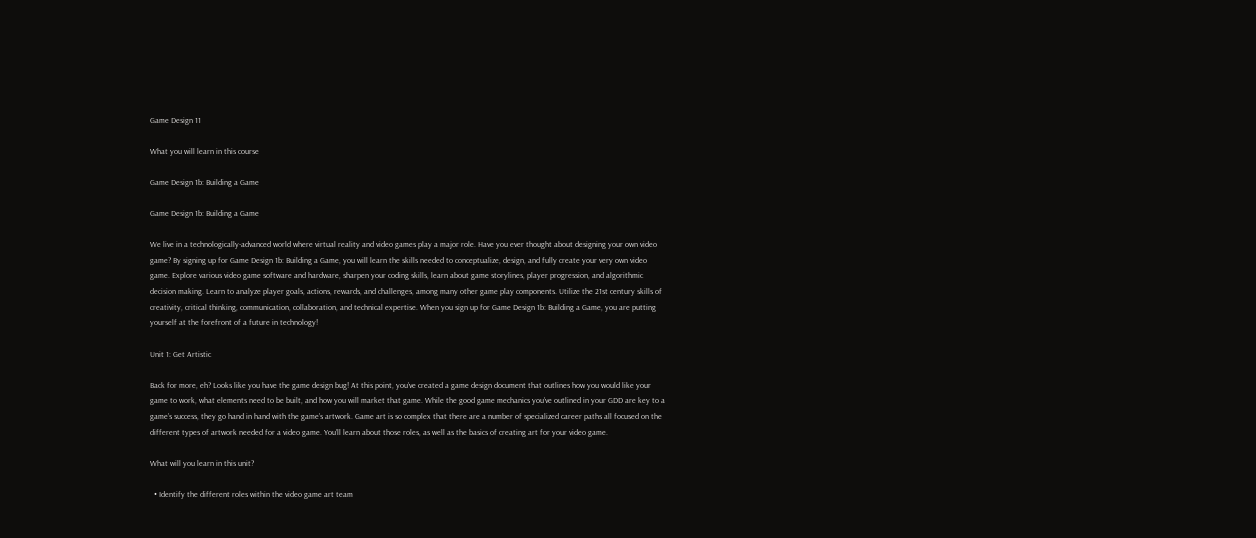Game Design 11

What you will learn in this course

Game Design 1b: Building a Game

Game Design 1b: Building a Game

We live in a technologically-advanced world where virtual reality and video games play a major role. Have you ever thought about designing your own video game? By signing up for Game Design 1b: Building a Game, you will learn the skills needed to conceptualize, design, and fully create your very own video game. Explore various video game software and hardware, sharpen your coding skills, learn about game storylines, player progression, and algorithmic decision making. Learn to analyze player goals, actions, rewards, and challenges, among many other game play components. Utilize the 21st century skills of creativity, critical thinking, communication, collaboration, and technical expertise. When you sign up for Game Design 1b: Building a Game, you are putting yourself at the forefront of a future in technology!

Unit 1: Get Artistic

Back for more, eh? Looks like you have the game design bug! At this point, you’ve created a game design document that outlines how you would like your game to work, what elements need to be built, and how you will market that game. While the good game mechanics you’ve outlined in your GDD are key to a game’s success, they go hand in hand with the game’s artwork. Game art is so complex that there are a number of specialized career paths all focused on the different types of artwork needed for a video game. You’ll learn about those roles, as well as the basics of creating art for your video game.

What will you learn in this unit?

  • Identify the different roles within the video game art team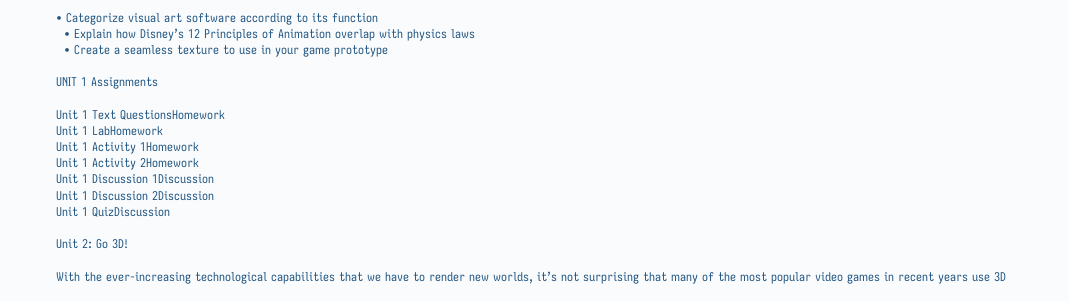• Categorize visual art software according to its function
  • Explain how Disney’s 12 Principles of Animation overlap with physics laws
  • Create a seamless texture to use in your game prototype

UNIT 1 Assignments

Unit 1 Text QuestionsHomework
Unit 1 LabHomework
Unit 1 Activity 1Homework
Unit 1 Activity 2Homework
Unit 1 Discussion 1Discussion
Unit 1 Discussion 2Discussion
Unit 1 QuizDiscussion

Unit 2: Go 3D!

With the ever-increasing technological capabilities that we have to render new worlds, it’s not surprising that many of the most popular video games in recent years use 3D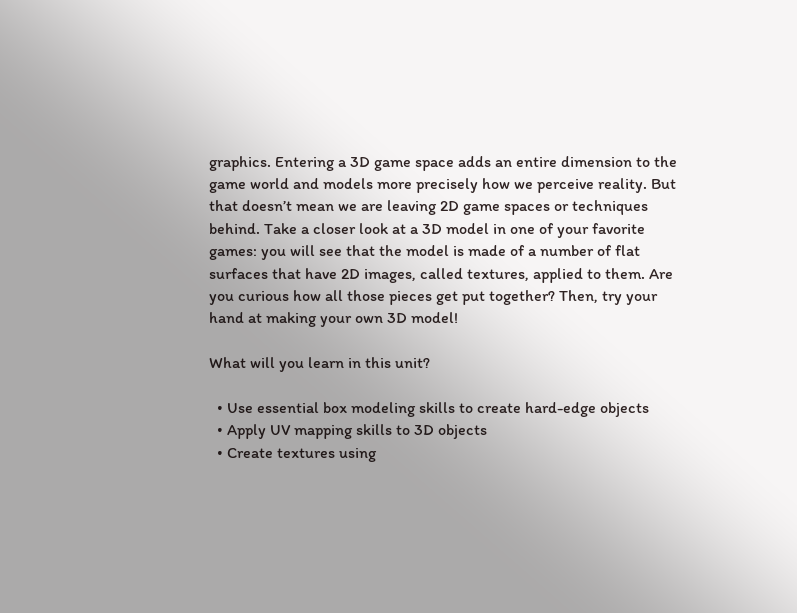graphics. Entering a 3D game space adds an entire dimension to the game world and models more precisely how we perceive reality. But that doesn’t mean we are leaving 2D game spaces or techniques behind. Take a closer look at a 3D model in one of your favorite games: you will see that the model is made of a number of flat surfaces that have 2D images, called textures, applied to them. Are you curious how all those pieces get put together? Then, try your hand at making your own 3D model!

What will you learn in this unit?

  • Use essential box modeling skills to create hard-edge objects
  • Apply UV mapping skills to 3D objects
  • Create textures using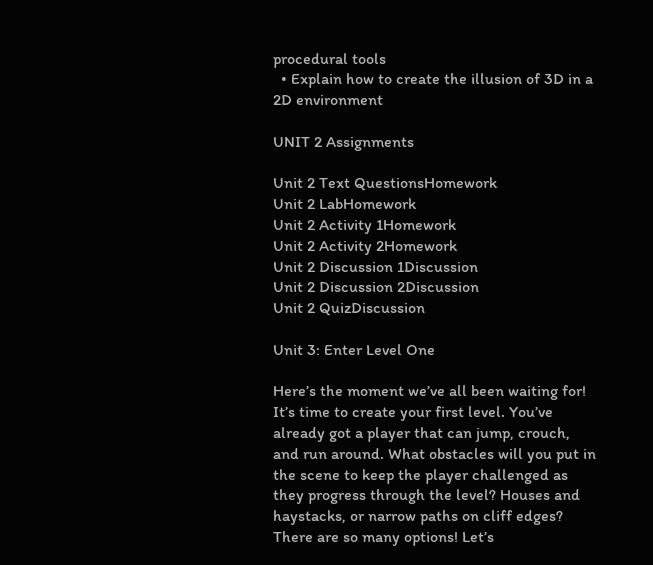procedural tools
  • Explain how to create the illusion of 3D in a 2D environment

UNIT 2 Assignments

Unit 2 Text QuestionsHomework
Unit 2 LabHomework
Unit 2 Activity 1Homework
Unit 2 Activity 2Homework
Unit 2 Discussion 1Discussion
Unit 2 Discussion 2Discussion
Unit 2 QuizDiscussion

Unit 3: Enter Level One

Here’s the moment we’ve all been waiting for! It’s time to create your first level. You’ve already got a player that can jump, crouch, and run around. What obstacles will you put in the scene to keep the player challenged as they progress through the level? Houses and haystacks, or narrow paths on cliff edges? There are so many options! Let’s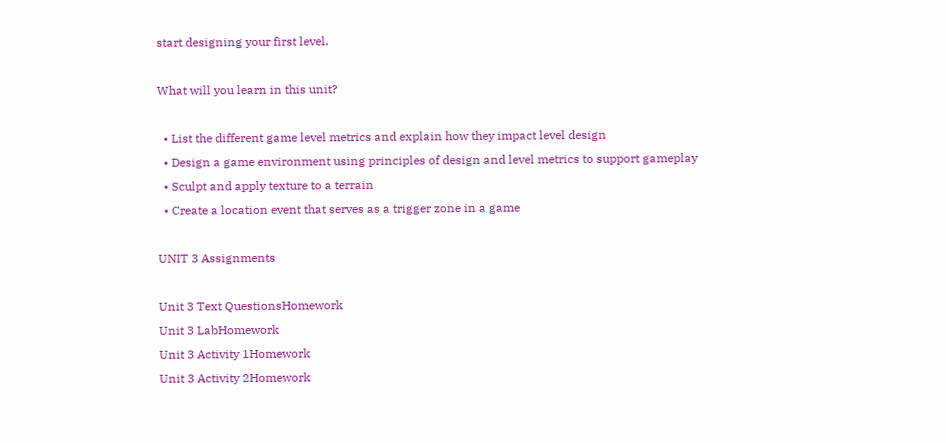start designing your first level.

What will you learn in this unit?

  • List the different game level metrics and explain how they impact level design
  • Design a game environment using principles of design and level metrics to support gameplay
  • Sculpt and apply texture to a terrain
  • Create a location event that serves as a trigger zone in a game

UNIT 3 Assignments

Unit 3 Text QuestionsHomework
Unit 3 LabHomework
Unit 3 Activity 1Homework
Unit 3 Activity 2Homework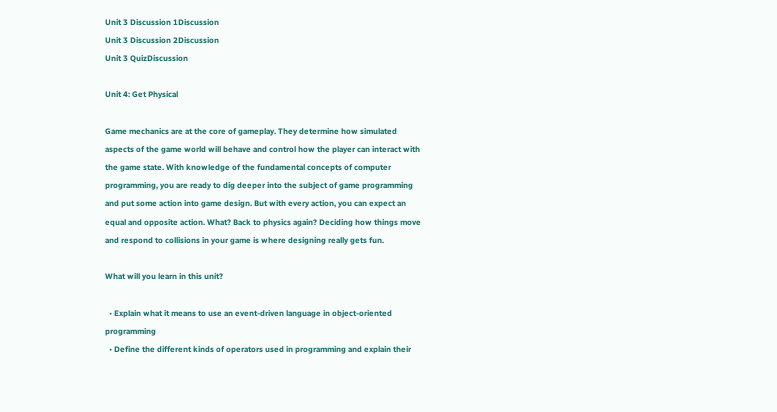Unit 3 Discussion 1Discussion
Unit 3 Discussion 2Discussion
Unit 3 QuizDiscussion

Unit 4: Get Physical

Game mechanics are at the core of gameplay. They determine how simulated aspects of the game world will behave and control how the player can interact with the game state. With knowledge of the fundamental concepts of computer programming, you are ready to dig deeper into the subject of game programming and put some action into game design. But with every action, you can expect an equal and opposite action. What? Back to physics again? Deciding how things move and respond to collisions in your game is where designing really gets fun.

What will you learn in this unit?

  • Explain what it means to use an event-driven language in object-oriented programming
  • Define the different kinds of operators used in programming and explain their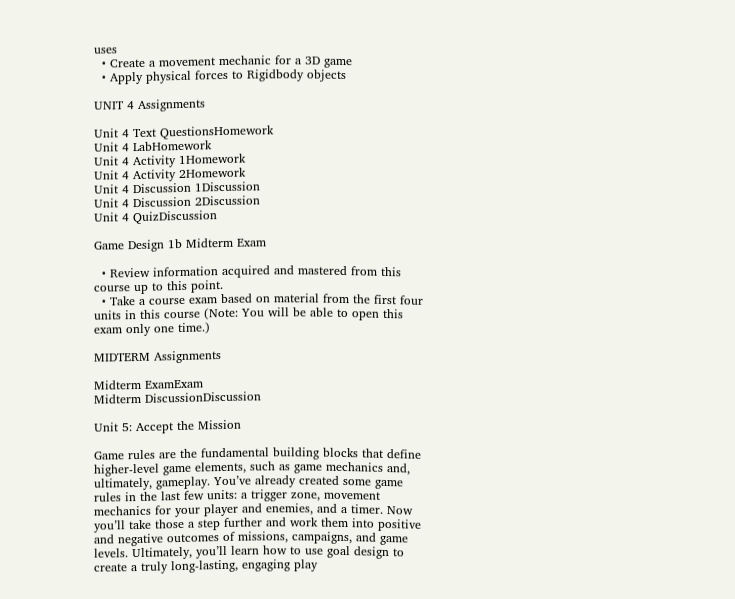uses
  • Create a movement mechanic for a 3D game
  • Apply physical forces to Rigidbody objects

UNIT 4 Assignments

Unit 4 Text QuestionsHomework
Unit 4 LabHomework
Unit 4 Activity 1Homework
Unit 4 Activity 2Homework
Unit 4 Discussion 1Discussion
Unit 4 Discussion 2Discussion
Unit 4 QuizDiscussion

Game Design 1b Midterm Exam

  • Review information acquired and mastered from this course up to this point.
  • Take a course exam based on material from the first four units in this course (Note: You will be able to open this exam only one time.)

MIDTERM Assignments

Midterm ExamExam
Midterm DiscussionDiscussion

Unit 5: Accept the Mission

Game rules are the fundamental building blocks that define higher-level game elements, such as game mechanics and, ultimately, gameplay. You’ve already created some game rules in the last few units: a trigger zone, movement mechanics for your player and enemies, and a timer. Now you’ll take those a step further and work them into positive and negative outcomes of missions, campaigns, and game levels. Ultimately, you’ll learn how to use goal design to create a truly long-lasting, engaging play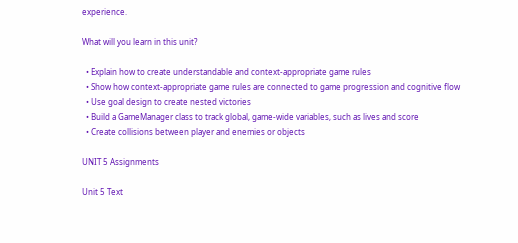experience.

What will you learn in this unit?

  • Explain how to create understandable and context-appropriate game rules
  • Show how context-appropriate game rules are connected to game progression and cognitive flow
  • Use goal design to create nested victories
  • Build a GameManager class to track global, game-wide variables, such as lives and score
  • Create collisions between player and enemies or objects

UNIT 5 Assignments

Unit 5 Text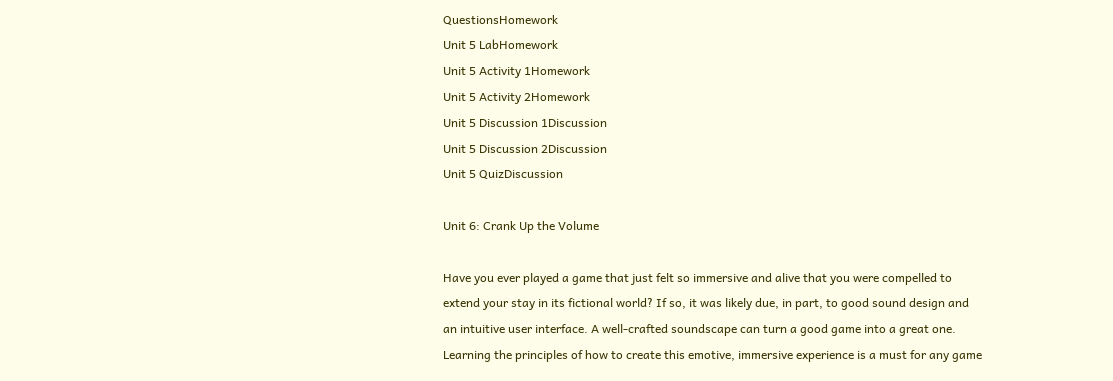QuestionsHomework
Unit 5 LabHomework
Unit 5 Activity 1Homework
Unit 5 Activity 2Homework
Unit 5 Discussion 1Discussion
Unit 5 Discussion 2Discussion
Unit 5 QuizDiscussion

Unit 6: Crank Up the Volume

Have you ever played a game that just felt so immersive and alive that you were compelled to extend your stay in its fictional world? If so, it was likely due, in part, to good sound design and an intuitive user interface. A well-crafted soundscape can turn a good game into a great one. Learning the principles of how to create this emotive, immersive experience is a must for any game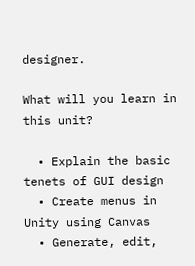designer.

What will you learn in this unit?

  • Explain the basic tenets of GUI design
  • Create menus in Unity using Canvas
  • Generate, edit,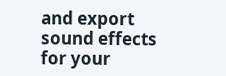and export sound effects for your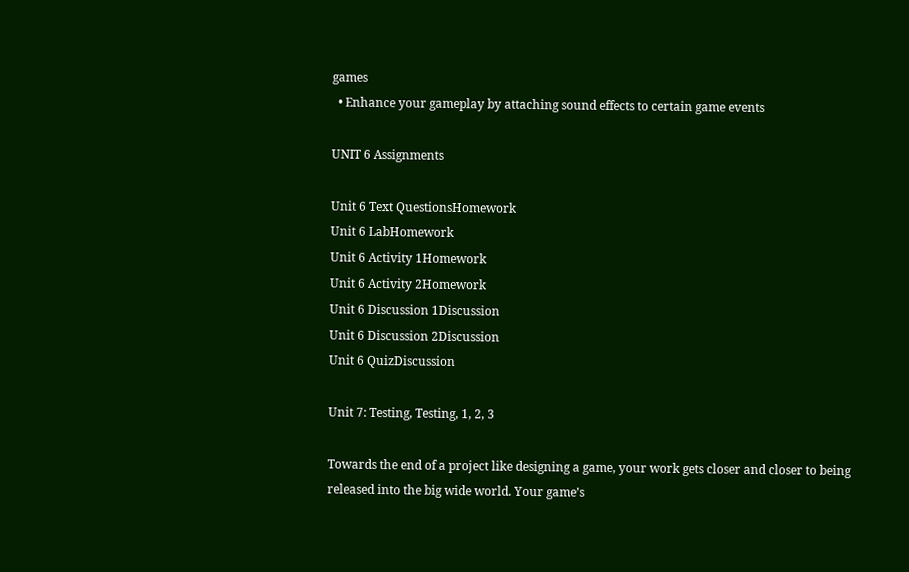games
  • Enhance your gameplay by attaching sound effects to certain game events

UNIT 6 Assignments

Unit 6 Text QuestionsHomework
Unit 6 LabHomework
Unit 6 Activity 1Homework
Unit 6 Activity 2Homework
Unit 6 Discussion 1Discussion
Unit 6 Discussion 2Discussion
Unit 6 QuizDiscussion

Unit 7: Testing, Testing, 1, 2, 3

Towards the end of a project like designing a game, your work gets closer and closer to being released into the big wide world. Your game’s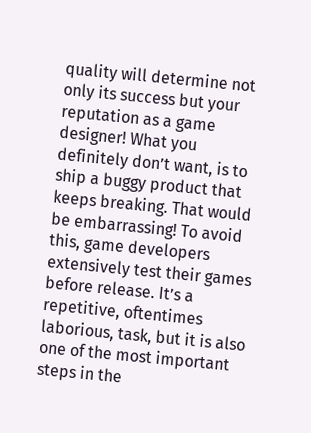quality will determine not only its success but your reputation as a game designer! What you definitely don’t want, is to ship a buggy product that keeps breaking. That would be embarrassing! To avoid this, game developers extensively test their games before release. It’s a repetitive, oftentimes laborious, task, but it is also one of the most important steps in the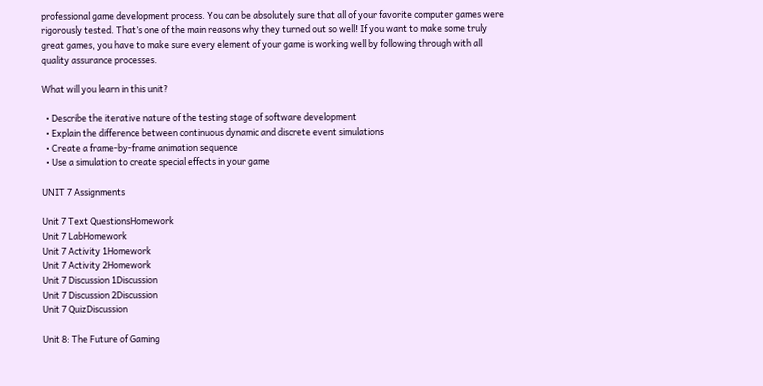professional game development process. You can be absolutely sure that all of your favorite computer games were rigorously tested. That’s one of the main reasons why they turned out so well! If you want to make some truly great games, you have to make sure every element of your game is working well by following through with all quality assurance processes.

What will you learn in this unit?

  • Describe the iterative nature of the testing stage of software development
  • Explain the difference between continuous dynamic and discrete event simulations
  • Create a frame-by-frame animation sequence
  • Use a simulation to create special effects in your game

UNIT 7 Assignments

Unit 7 Text QuestionsHomework
Unit 7 LabHomework
Unit 7 Activity 1Homework
Unit 7 Activity 2Homework
Unit 7 Discussion 1Discussion
Unit 7 Discussion 2Discussion
Unit 7 QuizDiscussion

Unit 8: The Future of Gaming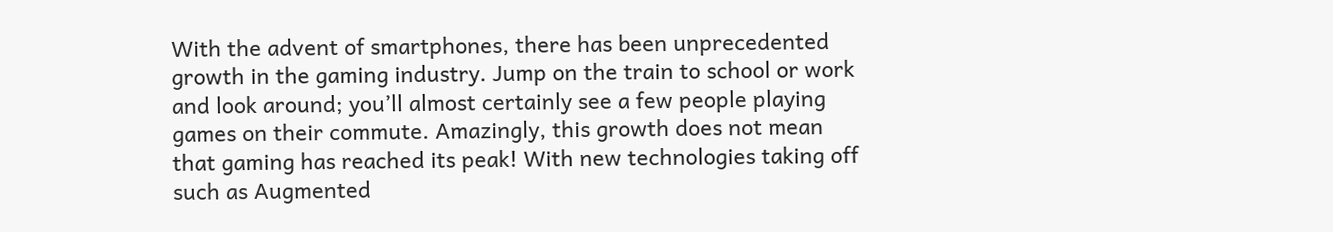With the advent of smartphones, there has been unprecedented growth in the gaming industry. Jump on the train to school or work and look around; you’ll almost certainly see a few people playing games on their commute. Amazingly, this growth does not mean that gaming has reached its peak! With new technologies taking off such as Augmented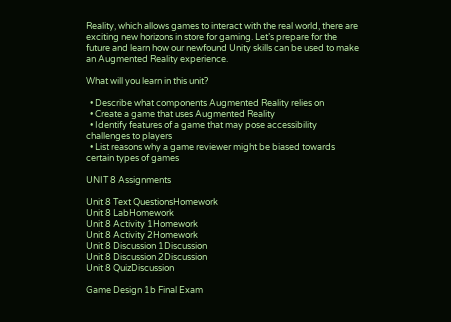Reality, which allows games to interact with the real world, there are exciting new horizons in store for gaming. Let’s prepare for the future and learn how our newfound Unity skills can be used to make an Augmented Reality experience.

What will you learn in this unit?

  • Describe what components Augmented Reality relies on
  • Create a game that uses Augmented Reality
  • Identify features of a game that may pose accessibility challenges to players
  • List reasons why a game reviewer might be biased towards certain types of games

UNIT 8 Assignments

Unit 8 Text QuestionsHomework
Unit 8 LabHomework
Unit 8 Activity 1Homework
Unit 8 Activity 2Homework
Unit 8 Discussion 1Discussion
Unit 8 Discussion 2Discussion
Unit 8 QuizDiscussion

Game Design 1b Final Exam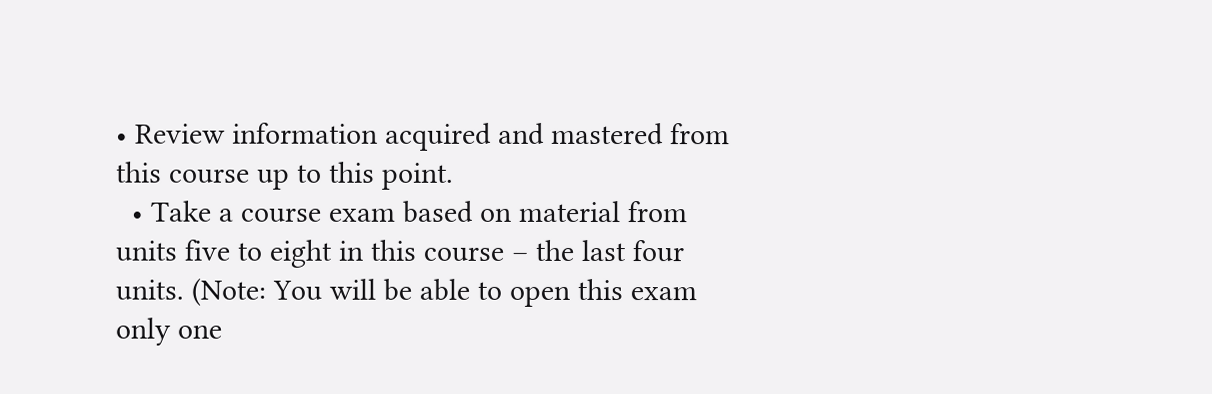• Review information acquired and mastered from this course up to this point.
  • Take a course exam based on material from units five to eight in this course – the last four units. (Note: You will be able to open this exam only one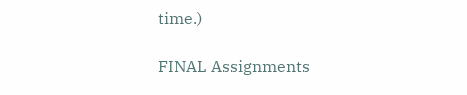time.)

FINAL Assignments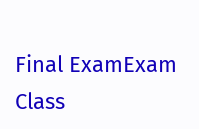Final ExamExam
Class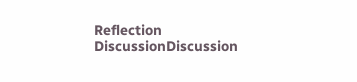Reflection DiscussionDiscussion